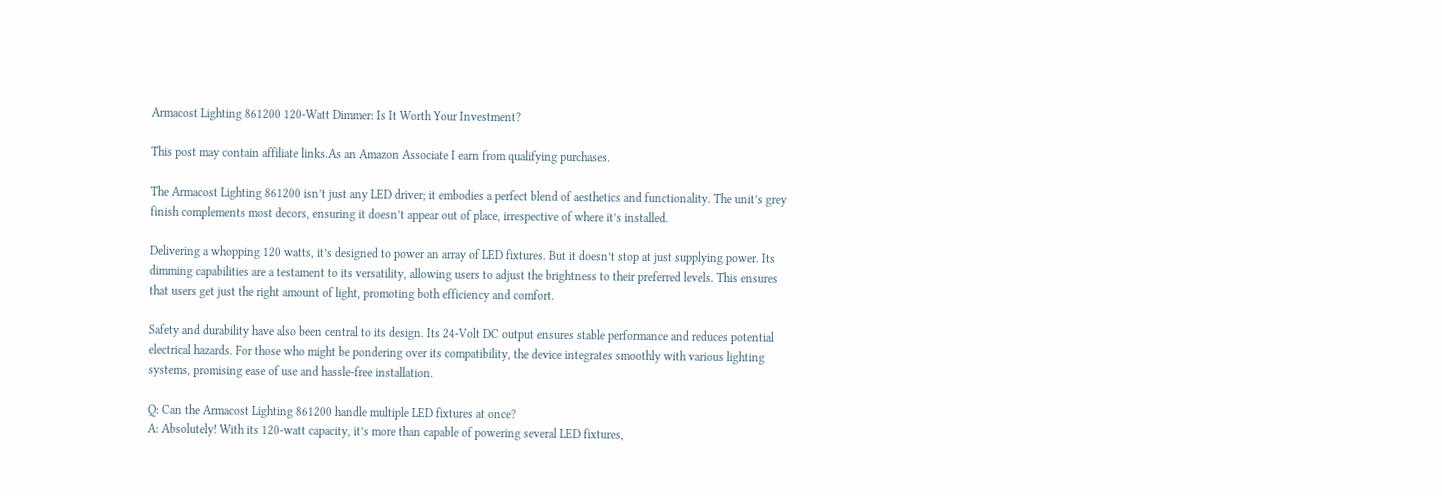Armacost Lighting 861200 120-Watt Dimmer: Is It Worth Your Investment?

This post may contain affiliate links.As an Amazon Associate I earn from qualifying purchases.

The Armacost Lighting 861200 isn’t just any LED driver; it embodies a perfect blend of aesthetics and functionality. The unit’s grey finish complements most decors, ensuring it doesn’t appear out of place, irrespective of where it’s installed.

Delivering a whopping 120 watts, it’s designed to power an array of LED fixtures. But it doesn’t stop at just supplying power. Its dimming capabilities are a testament to its versatility, allowing users to adjust the brightness to their preferred levels. This ensures that users get just the right amount of light, promoting both efficiency and comfort.

Safety and durability have also been central to its design. Its 24-Volt DC output ensures stable performance and reduces potential electrical hazards. For those who might be pondering over its compatibility, the device integrates smoothly with various lighting systems, promising ease of use and hassle-free installation.

Q: Can the Armacost Lighting 861200 handle multiple LED fixtures at once?
A: Absolutely! With its 120-watt capacity, it’s more than capable of powering several LED fixtures,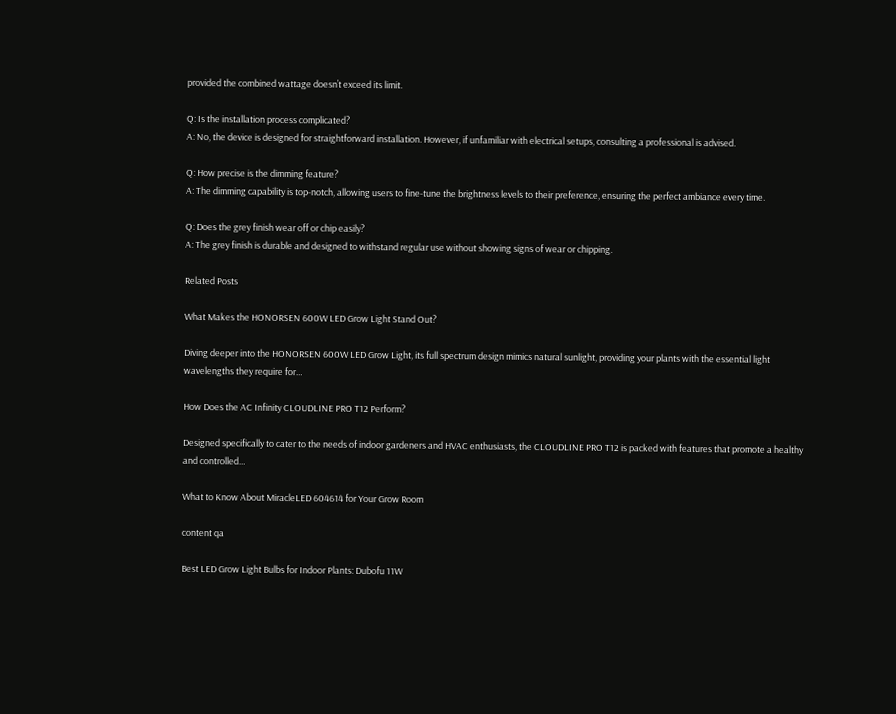provided the combined wattage doesn’t exceed its limit.

Q: Is the installation process complicated?
A: No, the device is designed for straightforward installation. However, if unfamiliar with electrical setups, consulting a professional is advised.

Q: How precise is the dimming feature?
A: The dimming capability is top-notch, allowing users to fine-tune the brightness levels to their preference, ensuring the perfect ambiance every time.

Q: Does the grey finish wear off or chip easily?
A: The grey finish is durable and designed to withstand regular use without showing signs of wear or chipping.

Related Posts

What Makes the HONORSEN 600W LED Grow Light Stand Out?

Diving deeper into the HONORSEN 600W LED Grow Light, its full spectrum design mimics natural sunlight, providing your plants with the essential light wavelengths they require for…

How Does the AC Infinity CLOUDLINE PRO T12 Perform?

Designed specifically to cater to the needs of indoor gardeners and HVAC enthusiasts, the CLOUDLINE PRO T12 is packed with features that promote a healthy and controlled…

What to Know About MiracleLED 604614 for Your Grow Room

content qa

Best LED Grow Light Bulbs for Indoor Plants: Dubofu 11W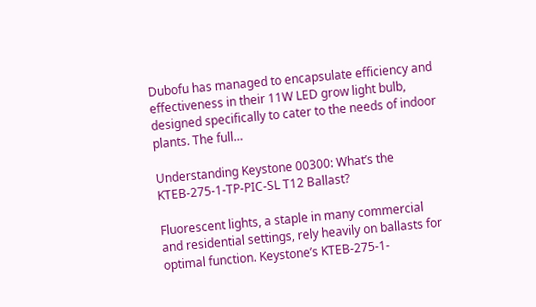Dubofu has managed to encapsulate efficiency and effectiveness in their 11W LED grow light bulb, designed specifically to cater to the needs of indoor plants. The full…

Understanding Keystone 00300: What’s the KTEB-275-1-TP-PIC-SL T12 Ballast?

Fluorescent lights, a staple in many commercial and residential settings, rely heavily on ballasts for optimal function. Keystone’s KTEB-275-1-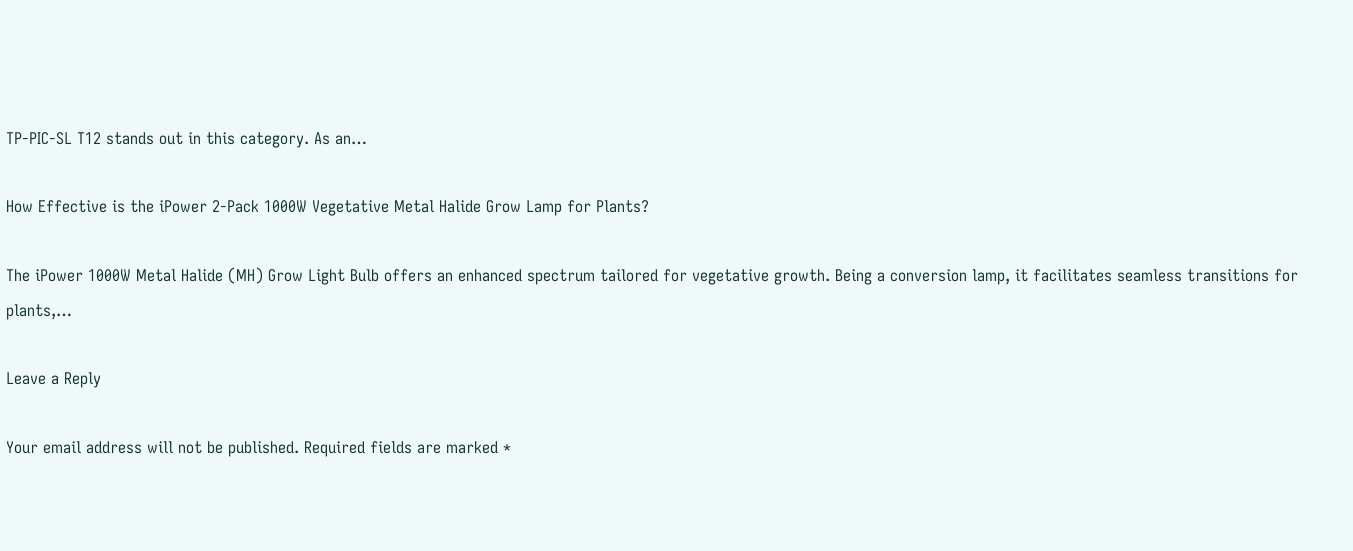TP-PIC-SL T12 stands out in this category. As an…

How Effective is the iPower 2-Pack 1000W Vegetative Metal Halide Grow Lamp for Plants?

The iPower 1000W Metal Halide (MH) Grow Light Bulb offers an enhanced spectrum tailored for vegetative growth. Being a conversion lamp, it facilitates seamless transitions for plants,…

Leave a Reply

Your email address will not be published. Required fields are marked *